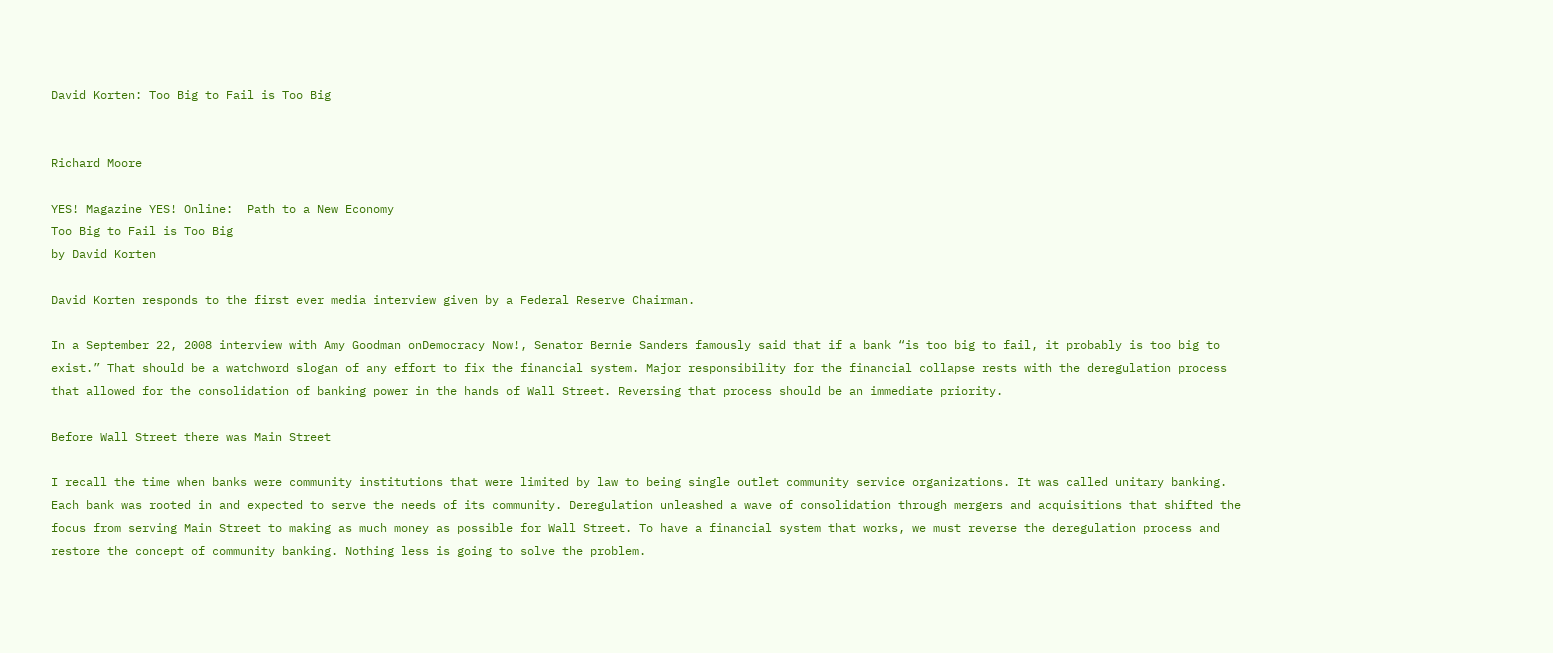David Korten: Too Big to Fail is Too Big


Richard Moore

YES! Magazine YES! Online:  Path to a New Economy
Too Big to Fail is Too Big
by David Korten

David Korten responds to the first ever media interview given by a Federal Reserve Chairman.

In a September 22, 2008 interview with Amy Goodman onDemocracy Now!, Senator Bernie Sanders famously said that if a bank “is too big to fail, it probably is too big to exist.” That should be a watchword slogan of any effort to fix the financial system. Major responsibility for the financial collapse rests with the deregulation process that allowed for the consolidation of banking power in the hands of Wall Street. Reversing that process should be an immediate priority.

Before Wall Street there was Main Street

I recall the time when banks were community institutions that were limited by law to being single outlet community service organizations. It was called unitary banking. Each bank was rooted in and expected to serve the needs of its community. Deregulation unleashed a wave of consolidation through mergers and acquisitions that shifted the focus from serving Main Street to making as much money as possible for Wall Street. To have a financial system that works, we must reverse the deregulation process and restore the concept of community banking. Nothing less is going to solve the problem.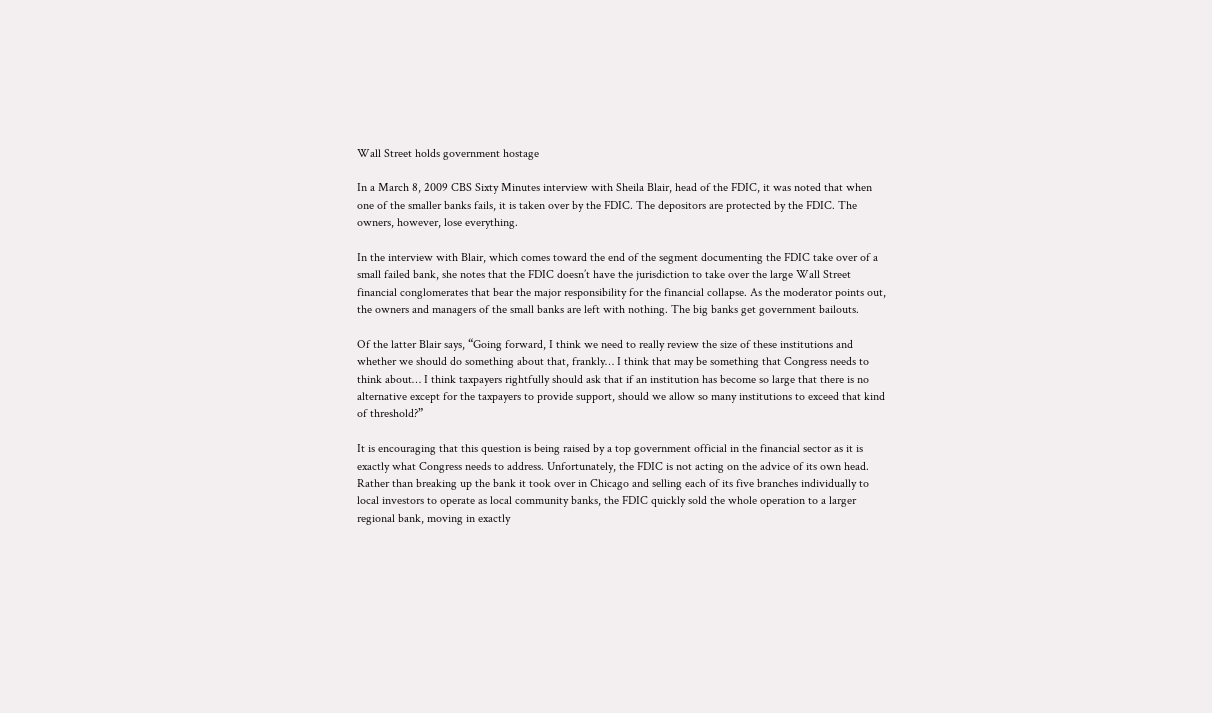Wall Street holds government hostage

In a March 8, 2009 CBS Sixty Minutes interview with Sheila Blair, head of the FDIC, it was noted that when one of the smaller banks fails, it is taken over by the FDIC. The depositors are protected by the FDIC. The owners, however, lose everything.

In the interview with Blair, which comes toward the end of the segment documenting the FDIC take over of a small failed bank, she notes that the FDIC doesn’t have the jurisdiction to take over the large Wall Street financial conglomerates that bear the major responsibility for the financial collapse. As the moderator points out, the owners and managers of the small banks are left with nothing. The big banks get government bailouts.

Of the latter Blair says, “Going forward, I think we need to really review the size of these institutions and whether we should do something about that, frankly… I think that may be something that Congress needs to think about… I think taxpayers rightfully should ask that if an institution has become so large that there is no alternative except for the taxpayers to provide support, should we allow so many institutions to exceed that kind of threshold?”

It is encouraging that this question is being raised by a top government official in the financial sector as it is exactly what Congress needs to address. Unfortunately, the FDIC is not acting on the advice of its own head. Rather than breaking up the bank it took over in Chicago and selling each of its five branches individually to local investors to operate as local community banks, the FDIC quickly sold the whole operation to a larger regional bank, moving in exactly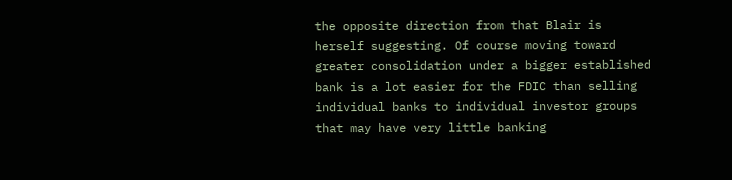the opposite direction from that Blair is herself suggesting. Of course moving toward greater consolidation under a bigger established bank is a lot easier for the FDIC than selling individual banks to individual investor groups that may have very little banking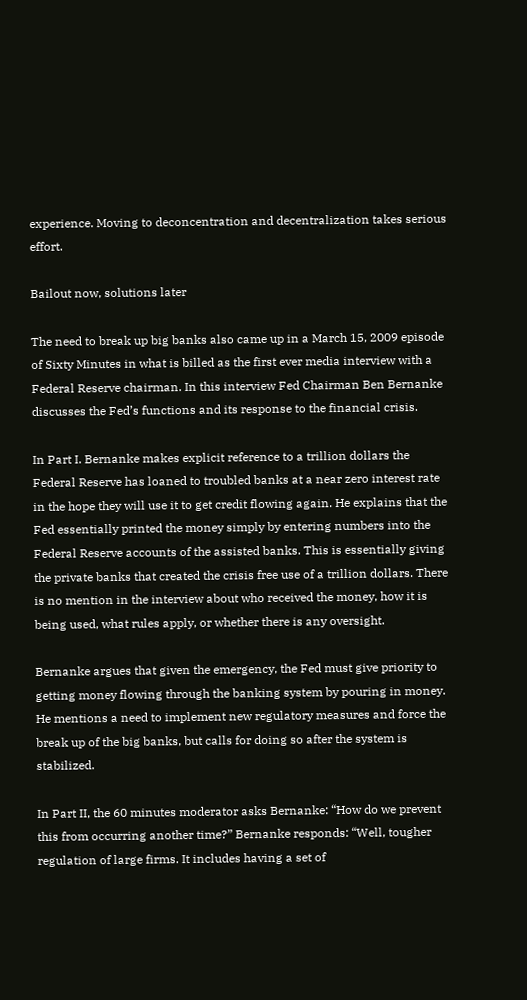experience. Moving to deconcentration and decentralization takes serious effort.

Bailout now, solutions later

The need to break up big banks also came up in a March 15, 2009 episode of Sixty Minutes in what is billed as the first ever media interview with a Federal Reserve chairman. In this interview Fed Chairman Ben Bernanke discusses the Fed’s functions and its response to the financial crisis.

In Part I. Bernanke makes explicit reference to a trillion dollars the Federal Reserve has loaned to troubled banks at a near zero interest rate in the hope they will use it to get credit flowing again. He explains that the Fed essentially printed the money simply by entering numbers into the Federal Reserve accounts of the assisted banks. This is essentially giving the private banks that created the crisis free use of a trillion dollars. There is no mention in the interview about who received the money, how it is being used, what rules apply, or whether there is any oversight.

Bernanke argues that given the emergency, the Fed must give priority to getting money flowing through the banking system by pouring in money. He mentions a need to implement new regulatory measures and force the break up of the big banks, but calls for doing so after the system is stabilized.

In Part II, the 60 minutes moderator asks Bernanke: “How do we prevent this from occurring another time?” Bernanke responds: “Well, tougher regulation of large firms. It includes having a set of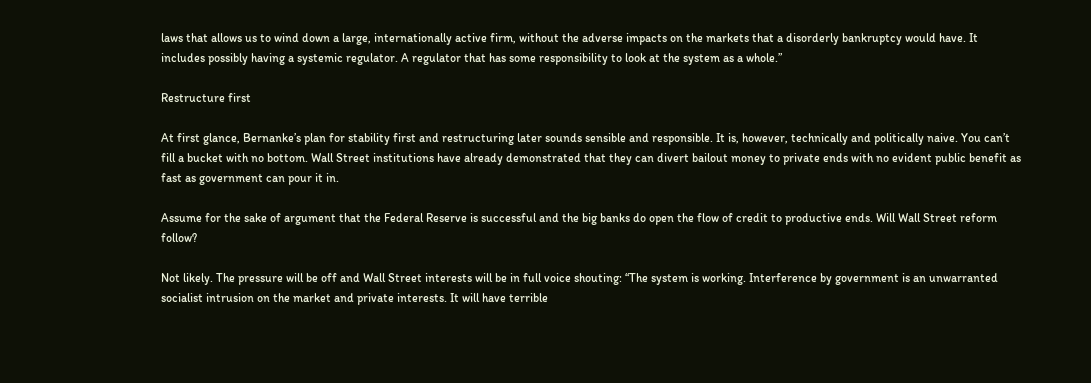laws that allows us to wind down a large, internationally active firm, without the adverse impacts on the markets that a disorderly bankruptcy would have. It includes possibly having a systemic regulator. A regulator that has some responsibility to look at the system as a whole.”

Restructure first

At first glance, Bernanke’s plan for stability first and restructuring later sounds sensible and responsible. It is, however, technically and politically naive. You can’t fill a bucket with no bottom. Wall Street institutions have already demonstrated that they can divert bailout money to private ends with no evident public benefit as fast as government can pour it in.

Assume for the sake of argument that the Federal Reserve is successful and the big banks do open the flow of credit to productive ends. Will Wall Street reform follow?

Not likely. The pressure will be off and Wall Street interests will be in full voice shouting: “The system is working. Interference by government is an unwarranted socialist intrusion on the market and private interests. It will have terrible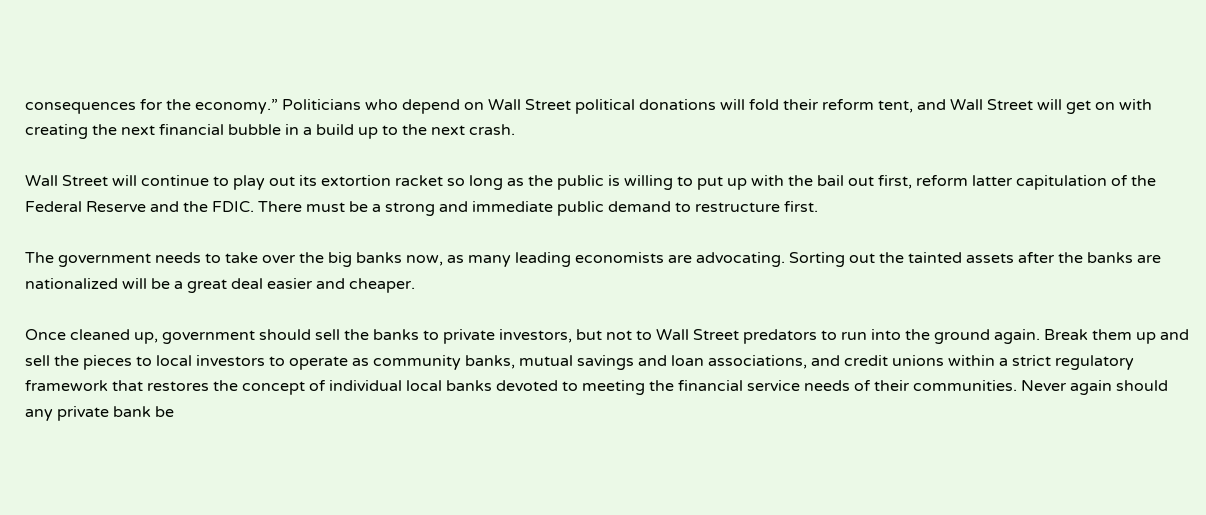consequences for the economy.” Politicians who depend on Wall Street political donations will fold their reform tent, and Wall Street will get on with creating the next financial bubble in a build up to the next crash.

Wall Street will continue to play out its extortion racket so long as the public is willing to put up with the bail out first, reform latter capitulation of the Federal Reserve and the FDIC. There must be a strong and immediate public demand to restructure first.

The government needs to take over the big banks now, as many leading economists are advocating. Sorting out the tainted assets after the banks are nationalized will be a great deal easier and cheaper.

Once cleaned up, government should sell the banks to private investors, but not to Wall Street predators to run into the ground again. Break them up and sell the pieces to local investors to operate as community banks, mutual savings and loan associations, and credit unions within a strict regulatory framework that restores the concept of individual local banks devoted to meeting the financial service needs of their communities. Never again should any private bank be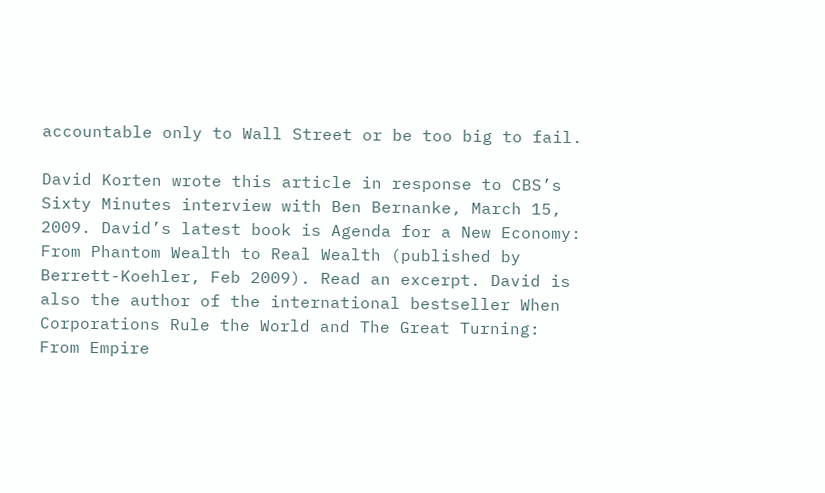accountable only to Wall Street or be too big to fail.

David Korten wrote this article in response to CBS’s Sixty Minutes interview with Ben Bernanke, March 15, 2009. David’s latest book is Agenda for a New Economy: From Phantom Wealth to Real Wealth (published by Berrett-Koehler, Feb 2009). Read an excerpt. David is also the author of the international bestseller When Corporations Rule the World and The Great Turning: From Empire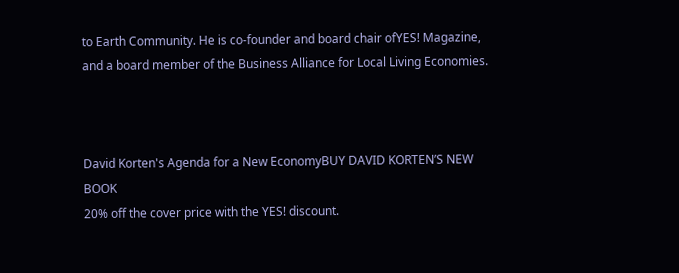to Earth Community. He is co-founder and board chair ofYES! Magazine, and a board member of the Business Alliance for Local Living Economies.



David Korten's Agenda for a New EconomyBUY DAVID KORTEN’S NEW BOOK
20% off the cover price with the YES! discount.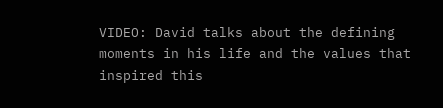VIDEO: David talks about the defining moments in his life and the values that inspired this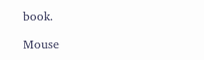book.

Mouse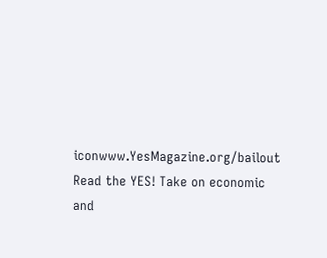iconwww.YesMagazine.org/bailout
Read the YES! Take on economic and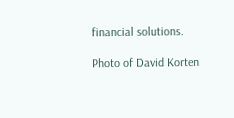financial solutions.

Photo of David Korten